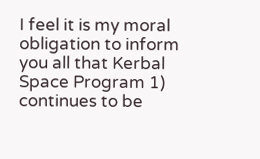I feel it is my moral obligation to inform you all that Kerbal Space Program 1) continues to be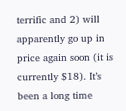terrific and 2) will apparently go up in price again soon (it is currently $18). It’s been a long time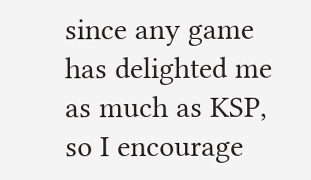since any game has delighted me as much as KSP, so I encourage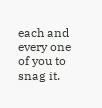each and every one of you to snag it.